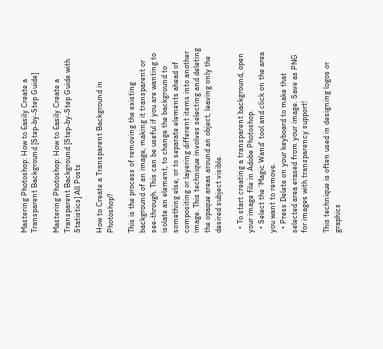Mastering Photoshop: How to Easily Create a Transparent Background [Step-by-Step Guide]

Mastering Photoshop: How to Easily Create a Transparent Background [Step-by-Step Guide with Statistics] All Posts

How to Create a Transparent Background in Photoshop?

This is the process of removing the existing background of an image, making it transparent or see-through. This can be useful if you are wanting to isolate an element, to change the background to something else, or to separate elements ahead of compositing or layering different items into another image. This technique involves selecting and deleting the opaque areas around an object, leaving only the desired subject visible.

  • To start creating a transparent background, open your image file in Adobe Photoshop.
  • Select the ‘Magic Wand’ tool and click on the area you want to remove.
  • Press Delete on your keyboard to make that selected area erased from your image. Save as PNG for images with transparency support!

This technique is often used in designing logos or graphics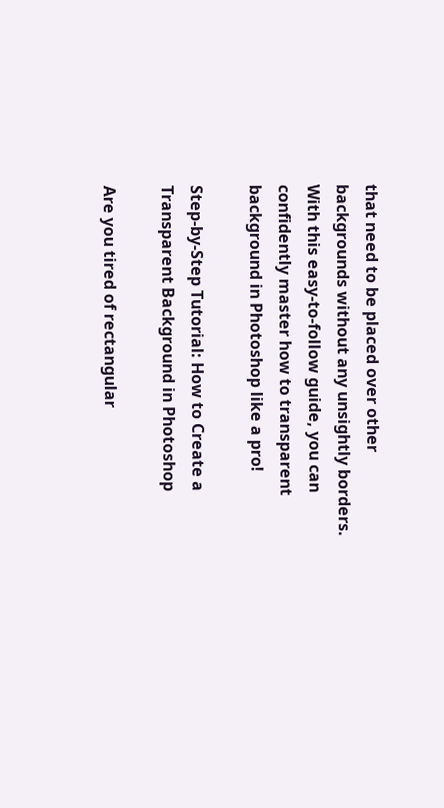that need to be placed over other backgrounds without any unsightly borders. With this easy-to-follow guide, you can confidently master how to transparent background in Photoshop like a pro!

Step-by-Step Tutorial: How to Create a Transparent Background in Photoshop

Are you tired of rectangular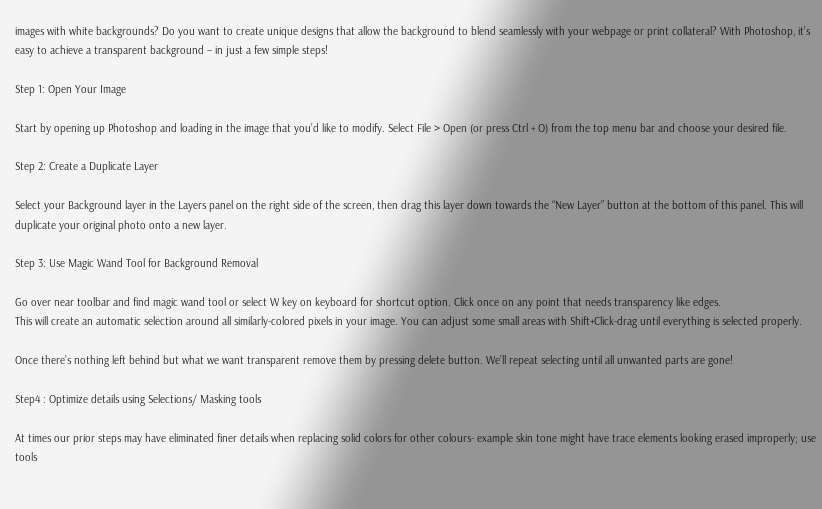images with white backgrounds? Do you want to create unique designs that allow the background to blend seamlessly with your webpage or print collateral? With Photoshop, it’s easy to achieve a transparent background – in just a few simple steps!

Step 1: Open Your Image

Start by opening up Photoshop and loading in the image that you’d like to modify. Select File > Open (or press Ctrl + O) from the top menu bar and choose your desired file.

Step 2: Create a Duplicate Layer

Select your Background layer in the Layers panel on the right side of the screen, then drag this layer down towards the “New Layer” button at the bottom of this panel. This will duplicate your original photo onto a new layer.

Step 3: Use Magic Wand Tool for Background Removal

Go over near toolbar and find magic wand tool or select W key on keyboard for shortcut option. Click once on any point that needs transparency like edges.
This will create an automatic selection around all similarly-colored pixels in your image. You can adjust some small areas with Shift+Click-drag until everything is selected properly.

Once there’s nothing left behind but what we want transparent remove them by pressing delete button. We’ll repeat selecting until all unwanted parts are gone!

Step4 : Optimize details using Selections/ Masking tools

At times our prior steps may have eliminated finer details when replacing solid colors for other colours- example skin tone might have trace elements looking erased improperly; use tools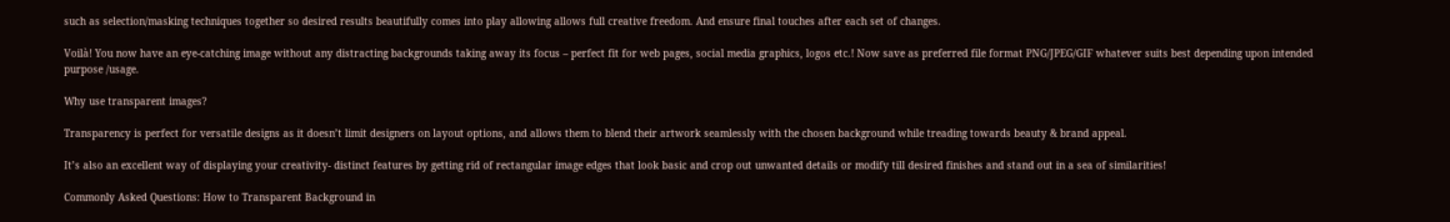such as selection/masking techniques together so desired results beautifully comes into play allowing allows full creative freedom. And ensure final touches after each set of changes.

Voilà! You now have an eye-catching image without any distracting backgrounds taking away its focus – perfect fit for web pages, social media graphics, logos etc.! Now save as preferred file format PNG/JPEG/GIF whatever suits best depending upon intended purpose /usage.

Why use transparent images?

Transparency is perfect for versatile designs as it doesn’t limit designers on layout options, and allows them to blend their artwork seamlessly with the chosen background while treading towards beauty & brand appeal.

It’s also an excellent way of displaying your creativity- distinct features by getting rid of rectangular image edges that look basic and crop out unwanted details or modify till desired finishes and stand out in a sea of similarities!

Commonly Asked Questions: How to Transparent Background in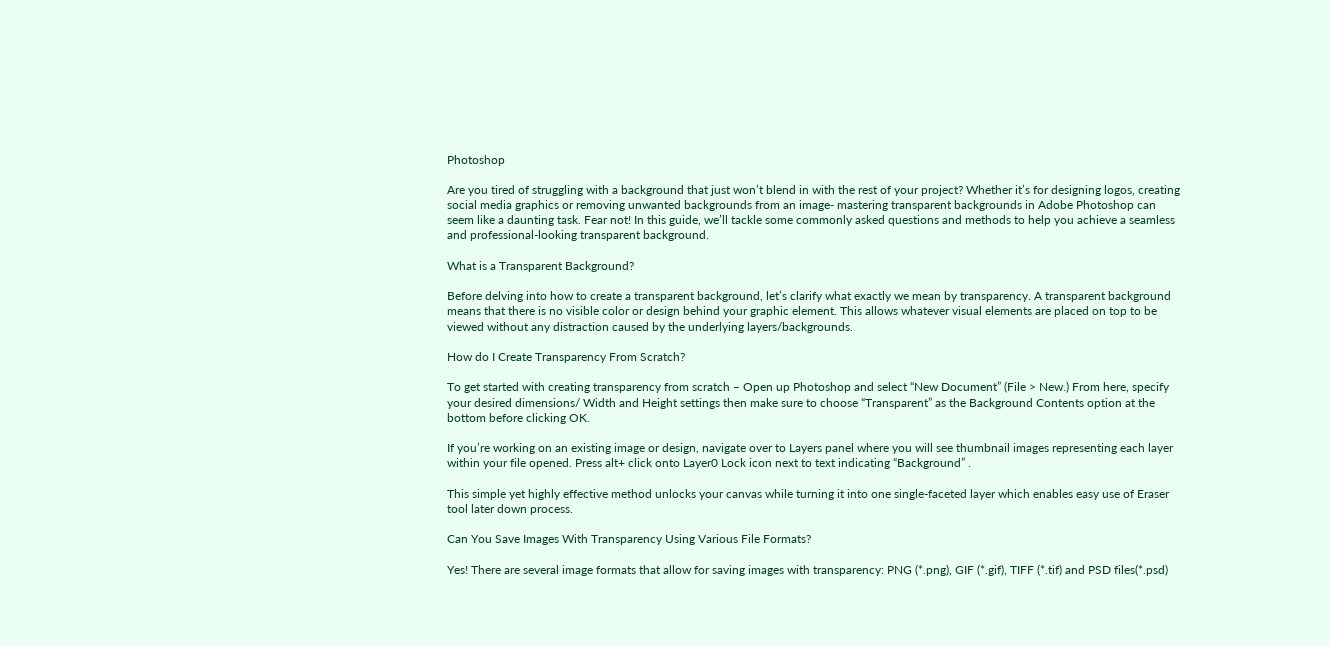Photoshop

Are you tired of struggling with a background that just won’t blend in with the rest of your project? Whether it’s for designing logos, creating social media graphics or removing unwanted backgrounds from an image- mastering transparent backgrounds in Adobe Photoshop can seem like a daunting task. Fear not! In this guide, we’ll tackle some commonly asked questions and methods to help you achieve a seamless and professional-looking transparent background.

What is a Transparent Background?

Before delving into how to create a transparent background, let’s clarify what exactly we mean by transparency. A transparent background means that there is no visible color or design behind your graphic element. This allows whatever visual elements are placed on top to be viewed without any distraction caused by the underlying layers/backgrounds.

How do I Create Transparency From Scratch?

To get started with creating transparency from scratch – Open up Photoshop and select “New Document” (File > New.) From here, specify your desired dimensions/ Width and Height settings then make sure to choose “Transparent” as the Background Contents option at the bottom before clicking OK.

If you’re working on an existing image or design, navigate over to Layers panel where you will see thumbnail images representing each layer within your file opened. Press alt+ click onto Layer0 Lock icon next to text indicating “Background” .

This simple yet highly effective method unlocks your canvas while turning it into one single-faceted layer which enables easy use of Eraser tool later down process.

Can You Save Images With Transparency Using Various File Formats?

Yes! There are several image formats that allow for saving images with transparency: PNG (*.png), GIF (*.gif), TIFF (*.tif) and PSD files(*.psd)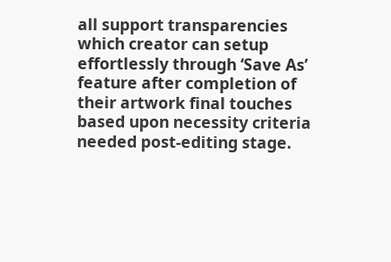all support transparencies which creator can setup effortlessly through ‘Save As’ feature after completion of their artwork final touches based upon necessity criteria needed post-editing stage.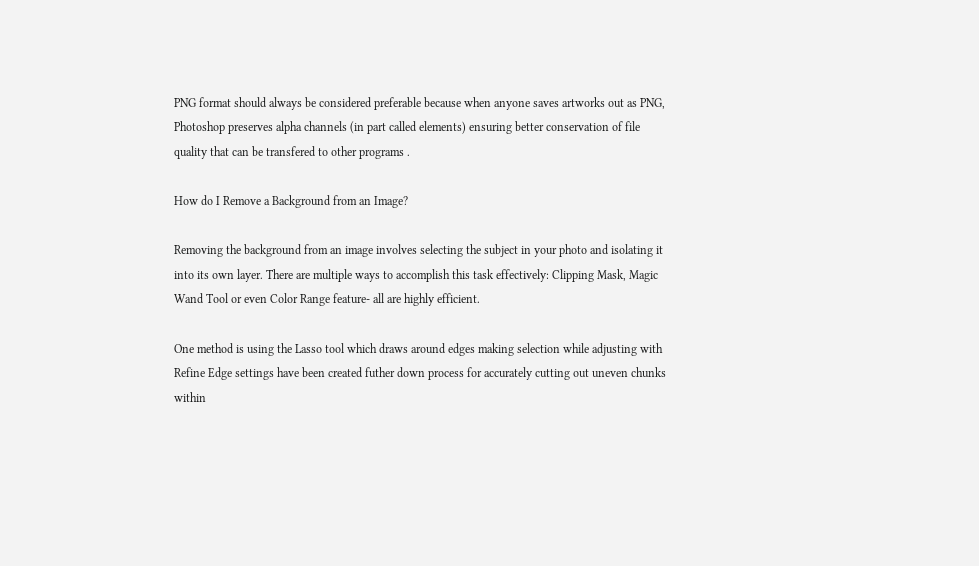PNG format should always be considered preferable because when anyone saves artworks out as PNG, Photoshop preserves alpha channels (in part called elements) ensuring better conservation of file quality that can be transfered to other programs .

How do I Remove a Background from an Image?

Removing the background from an image involves selecting the subject in your photo and isolating it into its own layer. There are multiple ways to accomplish this task effectively: Clipping Mask, Magic Wand Tool or even Color Range feature- all are highly efficient.

One method is using the Lasso tool which draws around edges making selection while adjusting with Refine Edge settings have been created futher down process for accurately cutting out uneven chunks within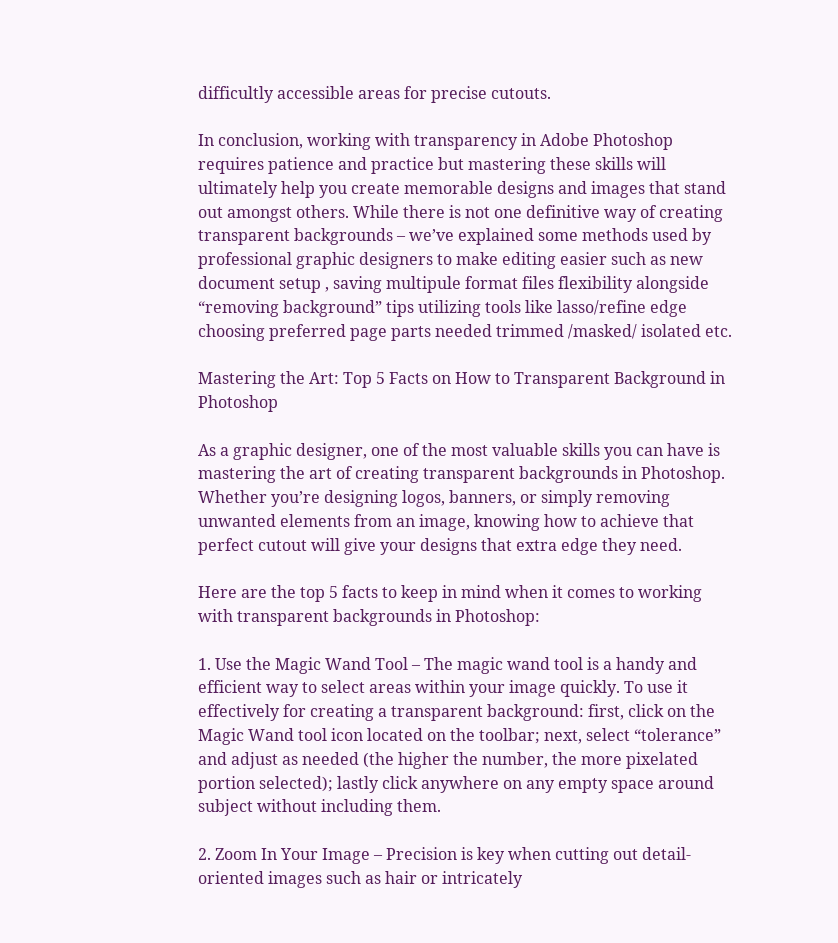difficultly accessible areas for precise cutouts.

In conclusion, working with transparency in Adobe Photoshop requires patience and practice but mastering these skills will ultimately help you create memorable designs and images that stand out amongst others. While there is not one definitive way of creating transparent backgrounds – we’ve explained some methods used by professional graphic designers to make editing easier such as new document setup , saving multipule format files flexibility alongside “removing background” tips utilizing tools like lasso/refine edge choosing preferred page parts needed trimmed /masked/ isolated etc.

Mastering the Art: Top 5 Facts on How to Transparent Background in Photoshop

As a graphic designer, one of the most valuable skills you can have is mastering the art of creating transparent backgrounds in Photoshop. Whether you’re designing logos, banners, or simply removing unwanted elements from an image, knowing how to achieve that perfect cutout will give your designs that extra edge they need.

Here are the top 5 facts to keep in mind when it comes to working with transparent backgrounds in Photoshop:

1. Use the Magic Wand Tool – The magic wand tool is a handy and efficient way to select areas within your image quickly. To use it effectively for creating a transparent background: first, click on the Magic Wand tool icon located on the toolbar; next, select “tolerance” and adjust as needed (the higher the number, the more pixelated portion selected); lastly click anywhere on any empty space around subject without including them.

2. Zoom In Your Image – Precision is key when cutting out detail-oriented images such as hair or intricately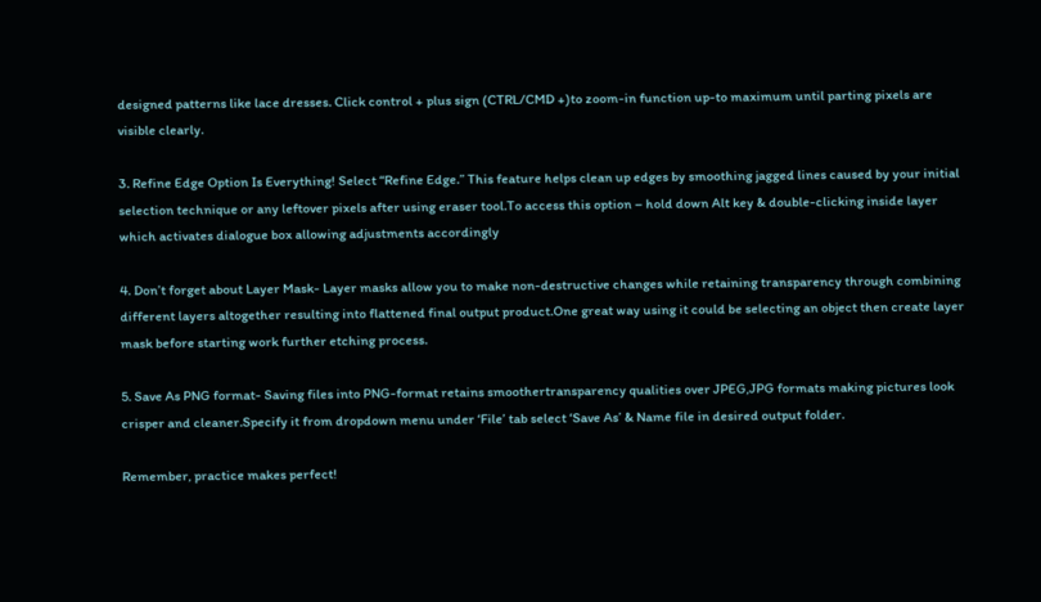designed patterns like lace dresses. Click control + plus sign (CTRL/CMD +)to zoom-in function up-to maximum until parting pixels are visible clearly.

3. Refine Edge Option Is Everything! Select “Refine Edge.” This feature helps clean up edges by smoothing jagged lines caused by your initial selection technique or any leftover pixels after using eraser tool.To access this option – hold down Alt key & double-clicking inside layer which activates dialogue box allowing adjustments accordingly

4. Don’t forget about Layer Mask- Layer masks allow you to make non-destructive changes while retaining transparency through combining different layers altogether resulting into flattened final output product.One great way using it could be selecting an object then create layer mask before starting work further etching process.

5. Save As PNG format- Saving files into PNG-format retains smoothertransparency qualities over JPEG,JPG formats making pictures look crisper and cleaner.Specify it from dropdown menu under ‘File’ tab select ‘Save As’ & Name file in desired output folder.

Remember, practice makes perfect!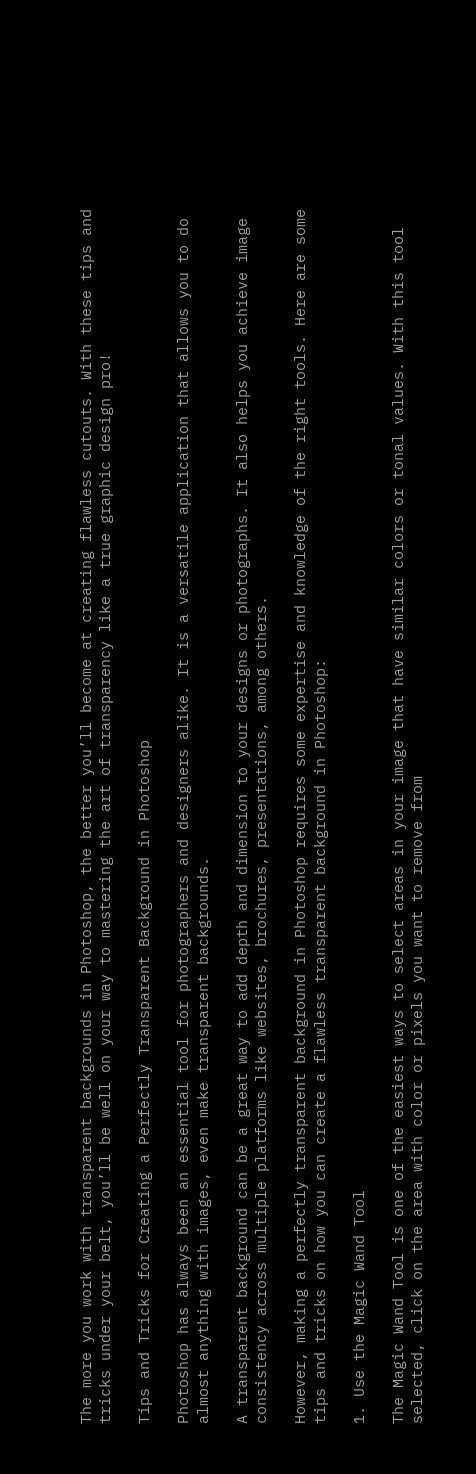The more you work with transparent backgrounds in Photoshop, the better you’ll become at creating flawless cutouts. With these tips and tricks under your belt, you’ll be well on your way to mastering the art of transparency like a true graphic design pro!

Tips and Tricks for Creating a Perfectly Transparent Background in Photoshop

Photoshop has always been an essential tool for photographers and designers alike. It is a versatile application that allows you to do almost anything with images, even make transparent backgrounds.

A transparent background can be a great way to add depth and dimension to your designs or photographs. It also helps you achieve image consistency across multiple platforms like websites, brochures, presentations, among others.

However, making a perfectly transparent background in Photoshop requires some expertise and knowledge of the right tools. Here are some tips and tricks on how you can create a flawless transparent background in Photoshop:

1. Use the Magic Wand Tool

The Magic Wand Tool is one of the easiest ways to select areas in your image that have similar colors or tonal values. With this tool selected, click on the area with color or pixels you want to remove from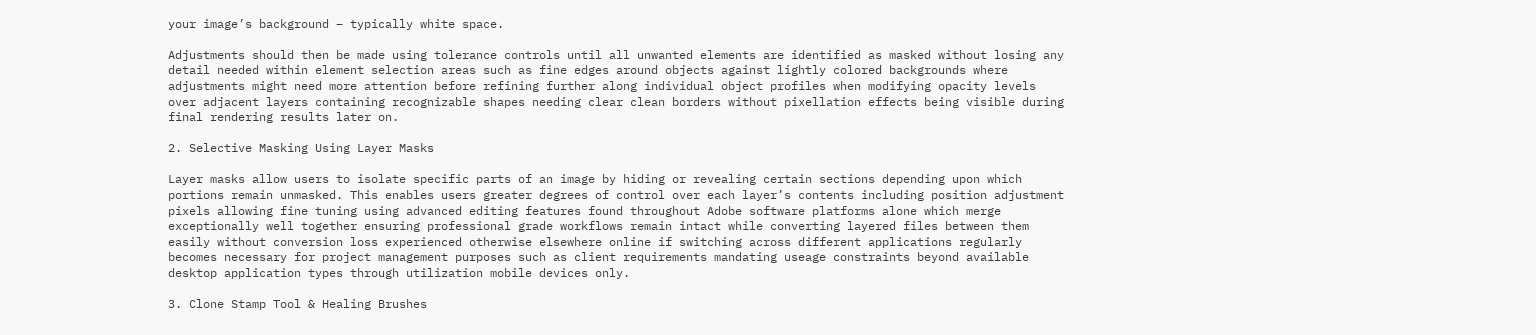your image’s background – typically white space.

Adjustments should then be made using tolerance controls until all unwanted elements are identified as masked without losing any detail needed within element selection areas such as fine edges around objects against lightly colored backgrounds where adjustments might need more attention before refining further along individual object profiles when modifying opacity levels over adjacent layers containing recognizable shapes needing clear clean borders without pixellation effects being visible during final rendering results later on.

2. Selective Masking Using Layer Masks

Layer masks allow users to isolate specific parts of an image by hiding or revealing certain sections depending upon which portions remain unmasked. This enables users greater degrees of control over each layer’s contents including position adjustment pixels allowing fine tuning using advanced editing features found throughout Adobe software platforms alone which merge exceptionally well together ensuring professional grade workflows remain intact while converting layered files between them easily without conversion loss experienced otherwise elsewhere online if switching across different applications regularly becomes necessary for project management purposes such as client requirements mandating useage constraints beyond available desktop application types through utilization mobile devices only.

3. Clone Stamp Tool & Healing Brushes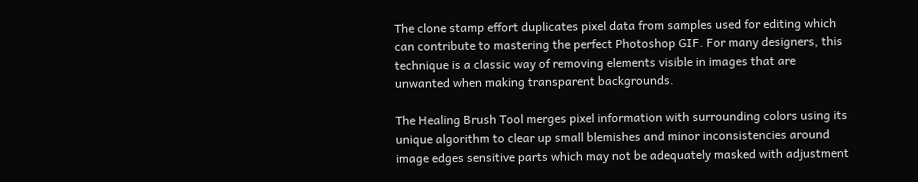The clone stamp effort duplicates pixel data from samples used for editing which can contribute to mastering the perfect Photoshop GIF. For many designers, this technique is a classic way of removing elements visible in images that are unwanted when making transparent backgrounds.

The Healing Brush Tool merges pixel information with surrounding colors using its unique algorithm to clear up small blemishes and minor inconsistencies around image edges sensitive parts which may not be adequately masked with adjustment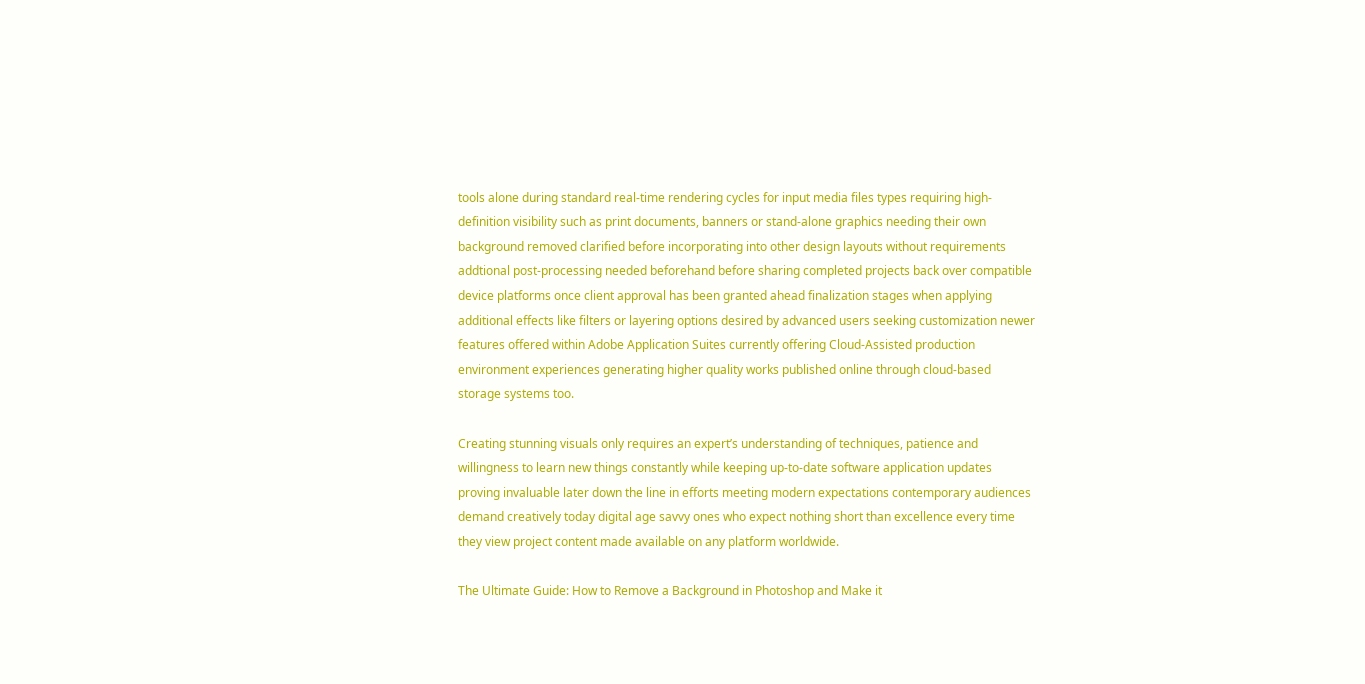tools alone during standard real-time rendering cycles for input media files types requiring high-definition visibility such as print documents, banners or stand-alone graphics needing their own background removed clarified before incorporating into other design layouts without requirements addtional post-processing needed beforehand before sharing completed projects back over compatible device platforms once client approval has been granted ahead finalization stages when applying additional effects like filters or layering options desired by advanced users seeking customization newer features offered within Adobe Application Suites currently offering Cloud-Assisted production environment experiences generating higher quality works published online through cloud-based storage systems too.

Creating stunning visuals only requires an expert’s understanding of techniques, patience and willingness to learn new things constantly while keeping up-to-date software application updates proving invaluable later down the line in efforts meeting modern expectations contemporary audiences demand creatively today digital age savvy ones who expect nothing short than excellence every time they view project content made available on any platform worldwide.

The Ultimate Guide: How to Remove a Background in Photoshop and Make it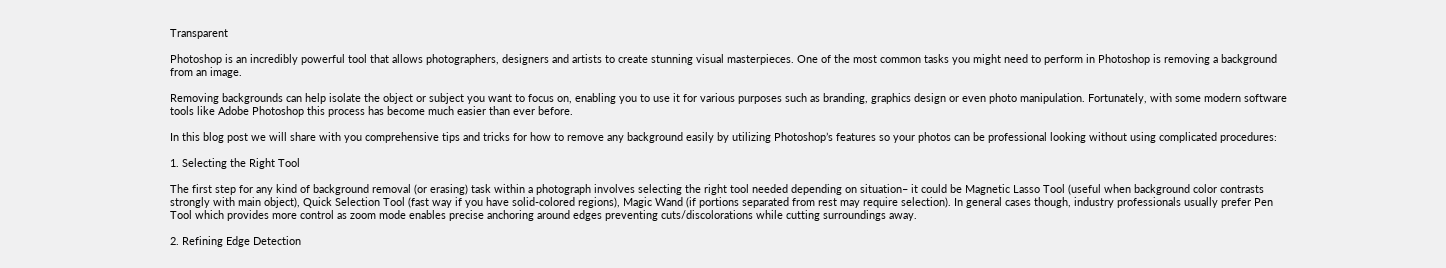Transparent

Photoshop is an incredibly powerful tool that allows photographers, designers and artists to create stunning visual masterpieces. One of the most common tasks you might need to perform in Photoshop is removing a background from an image.

Removing backgrounds can help isolate the object or subject you want to focus on, enabling you to use it for various purposes such as branding, graphics design or even photo manipulation. Fortunately, with some modern software tools like Adobe Photoshop this process has become much easier than ever before.

In this blog post we will share with you comprehensive tips and tricks for how to remove any background easily by utilizing Photoshop’s features so your photos can be professional looking without using complicated procedures:

1. Selecting the Right Tool

The first step for any kind of background removal (or erasing) task within a photograph involves selecting the right tool needed depending on situation– it could be Magnetic Lasso Tool (useful when background color contrasts strongly with main object), Quick Selection Tool (fast way if you have solid-colored regions), Magic Wand (if portions separated from rest may require selection). In general cases though, industry professionals usually prefer Pen Tool which provides more control as zoom mode enables precise anchoring around edges preventing cuts/discolorations while cutting surroundings away.

2. Refining Edge Detection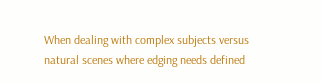When dealing with complex subjects versus natural scenes where edging needs defined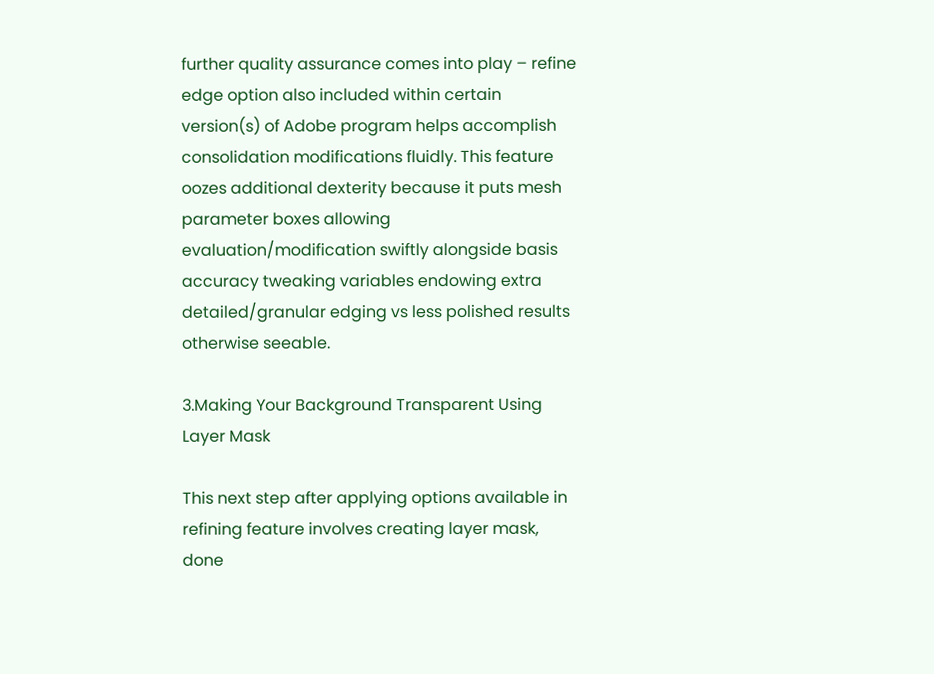further quality assurance comes into play – refine edge option also included within certain version(s) of Adobe program helps accomplish consolidation modifications fluidly. This feature oozes additional dexterity because it puts mesh parameter boxes allowing evaluation/modification swiftly alongside basis accuracy tweaking variables endowing extra detailed/granular edging vs less polished results otherwise seeable.

3.Making Your Background Transparent Using Layer Mask

This next step after applying options available in refining feature involves creating layer mask, done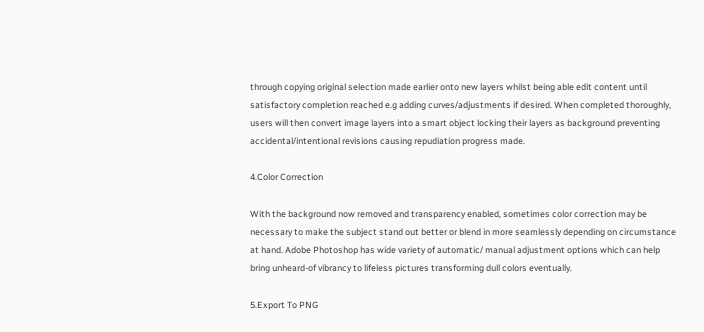through copying original selection made earlier onto new layers whilst being able edit content until satisfactory completion reached e.g adding curves/adjustments if desired. When completed thoroughly, users will then convert image layers into a smart object locking their layers as background preventing accidental/intentional revisions causing repudiation progress made.

4.Color Correction

With the background now removed and transparency enabled, sometimes color correction may be necessary to make the subject stand out better or blend in more seamlessly depending on circumstance at hand. Adobe Photoshop has wide variety of automatic/ manual adjustment options which can help bring unheard-of vibrancy to lifeless pictures transforming dull colors eventually.

5.Export To PNG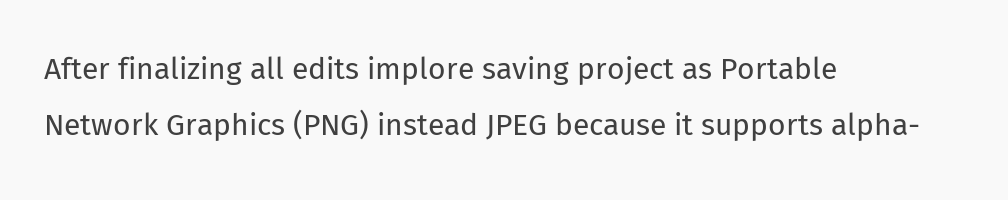After finalizing all edits implore saving project as Portable Network Graphics (PNG) instead JPEG because it supports alpha-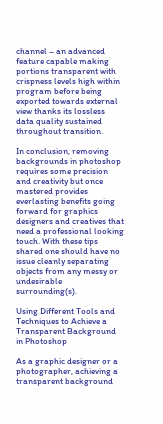channel – an advanced feature capable making portions transparent with crispness levels high within program before being exported towards external view thanks its lossless data quality sustained throughout transition.

In conclusion, removing backgrounds in photoshop requires some precision and creativity but once mastered provides everlasting benefits going forward for graphics designers and creatives that need a professional looking touch. With these tips shared one should have no issue cleanly separating objects from any messy or undesirable surrounding(s).

Using Different Tools and Techniques to Achieve a Transparent Background in Photoshop

As a graphic designer or a photographer, achieving a transparent background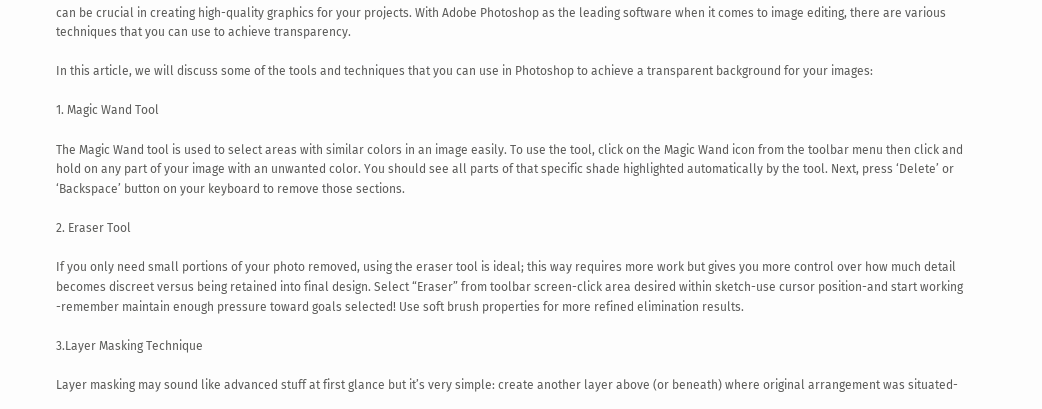can be crucial in creating high-quality graphics for your projects. With Adobe Photoshop as the leading software when it comes to image editing, there are various techniques that you can use to achieve transparency.

In this article, we will discuss some of the tools and techniques that you can use in Photoshop to achieve a transparent background for your images:

1. Magic Wand Tool

The Magic Wand tool is used to select areas with similar colors in an image easily. To use the tool, click on the Magic Wand icon from the toolbar menu then click and hold on any part of your image with an unwanted color. You should see all parts of that specific shade highlighted automatically by the tool. Next, press ‘Delete’ or ‘Backspace’ button on your keyboard to remove those sections.

2. Eraser Tool

If you only need small portions of your photo removed, using the eraser tool is ideal; this way requires more work but gives you more control over how much detail becomes discreet versus being retained into final design. Select “Eraser” from toolbar screen-click area desired within sketch-use cursor position-and start working -remember maintain enough pressure toward goals selected! Use soft brush properties for more refined elimination results.

3.Layer Masking Technique

Layer masking may sound like advanced stuff at first glance but it’s very simple: create another layer above (or beneath) where original arrangement was situated-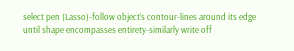select pen (Lasso)-follow object’s contour-lines around its edge until shape encompasses entirety-similarly write off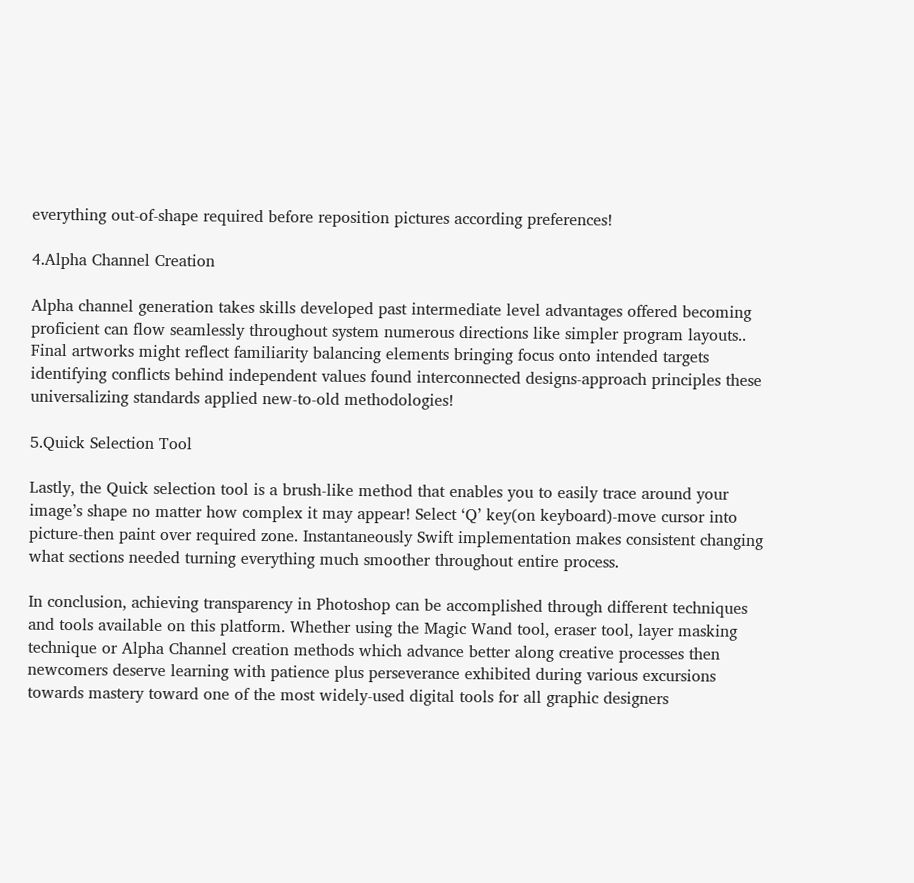everything out-of-shape required before reposition pictures according preferences!

4.Alpha Channel Creation

Alpha channel generation takes skills developed past intermediate level advantages offered becoming proficient can flow seamlessly throughout system numerous directions like simpler program layouts.. Final artworks might reflect familiarity balancing elements bringing focus onto intended targets identifying conflicts behind independent values found interconnected designs-approach principles these universalizing standards applied new-to-old methodologies!

5.Quick Selection Tool

Lastly, the Quick selection tool is a brush-like method that enables you to easily trace around your image’s shape no matter how complex it may appear! Select ‘Q’ key(on keyboard)-move cursor into picture-then paint over required zone. Instantaneously Swift implementation makes consistent changing what sections needed turning everything much smoother throughout entire process.

In conclusion, achieving transparency in Photoshop can be accomplished through different techniques and tools available on this platform. Whether using the Magic Wand tool, eraser tool, layer masking technique or Alpha Channel creation methods which advance better along creative processes then newcomers deserve learning with patience plus perseverance exhibited during various excursions towards mastery toward one of the most widely-used digital tools for all graphic designers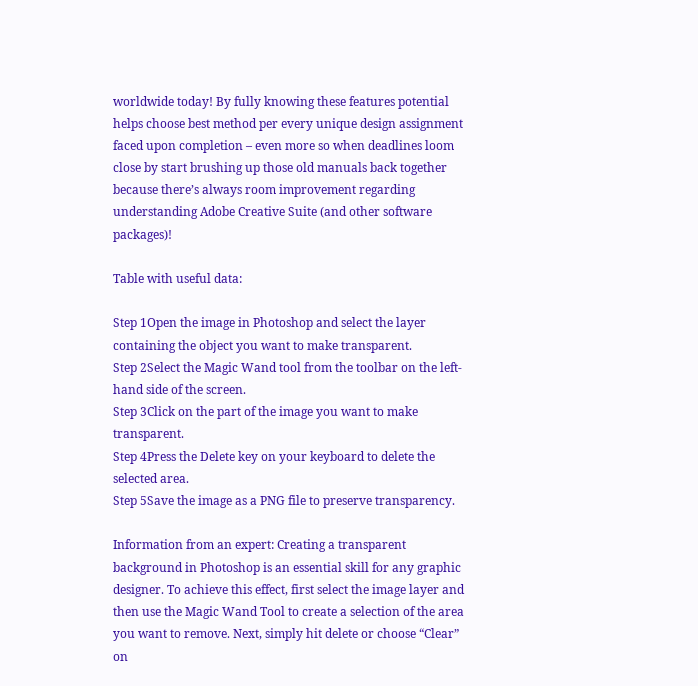worldwide today! By fully knowing these features potential helps choose best method per every unique design assignment faced upon completion – even more so when deadlines loom close by start brushing up those old manuals back together because there’s always room improvement regarding understanding Adobe Creative Suite (and other software packages)!

Table with useful data:

Step 1Open the image in Photoshop and select the layer containing the object you want to make transparent.
Step 2Select the Magic Wand tool from the toolbar on the left-hand side of the screen.
Step 3Click on the part of the image you want to make transparent.
Step 4Press the Delete key on your keyboard to delete the selected area.
Step 5Save the image as a PNG file to preserve transparency.

Information from an expert: Creating a transparent background in Photoshop is an essential skill for any graphic designer. To achieve this effect, first select the image layer and then use the Magic Wand Tool to create a selection of the area you want to remove. Next, simply hit delete or choose “Clear” on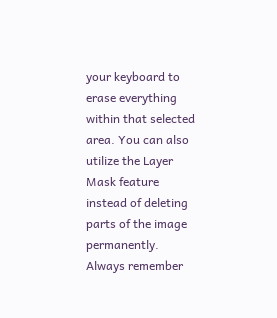your keyboard to erase everything within that selected area. You can also utilize the Layer Mask feature instead of deleting parts of the image permanently. Always remember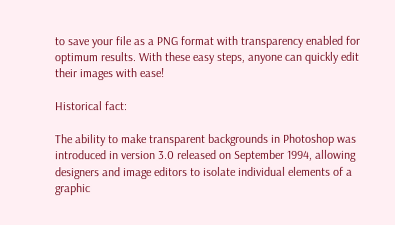to save your file as a PNG format with transparency enabled for optimum results. With these easy steps, anyone can quickly edit their images with ease!

Historical fact:

The ability to make transparent backgrounds in Photoshop was introduced in version 3.0 released on September 1994, allowing designers and image editors to isolate individual elements of a graphic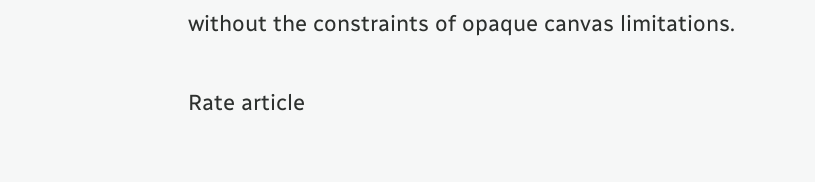without the constraints of opaque canvas limitations.

Rate article